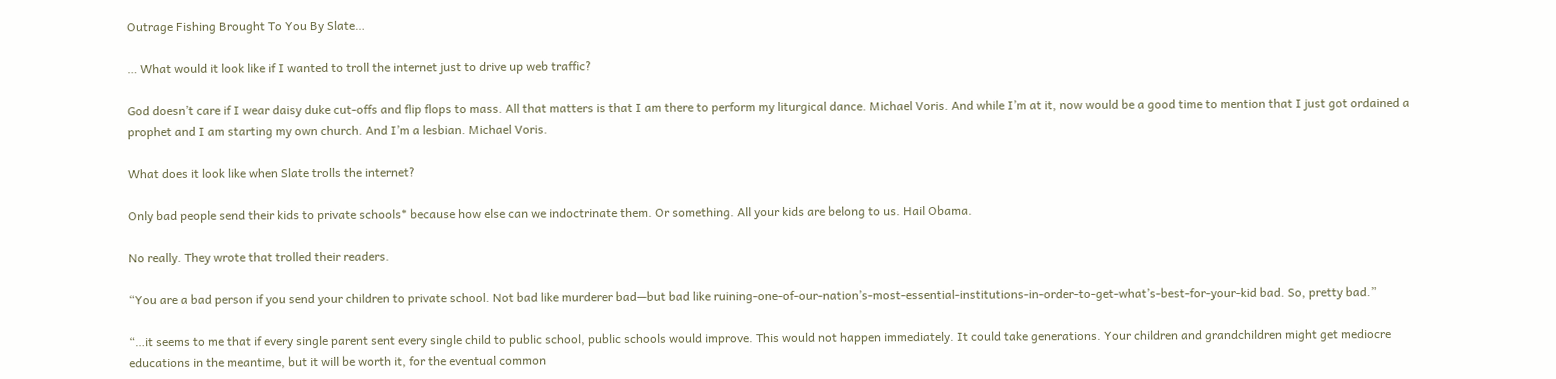Outrage Fishing Brought To You By Slate…

… What would it look like if I wanted to troll the internet just to drive up web traffic?

God doesn’t care if I wear daisy duke cut-offs and flip flops to mass. All that matters is that I am there to perform my liturgical dance. Michael Voris. And while I’m at it, now would be a good time to mention that I just got ordained a prophet and I am starting my own church. And I’m a lesbian. Michael Voris.

What does it look like when Slate trolls the internet?

Only bad people send their kids to private schools* because how else can we indoctrinate them. Or something. All your kids are belong to us. Hail Obama.

No really. They wrote that trolled their readers.

“You are a bad person if you send your children to private school. Not bad like murderer bad—but bad like ruining-one-of-our-nation’s-most-essential-institutions-in-order-to-get-what’s-best-for-your-kid bad. So, pretty bad.”

“…it seems to me that if every single parent sent every single child to public school, public schools would improve. This would not happen immediately. It could take generations. Your children and grandchildren might get mediocre educations in the meantime, but it will be worth it, for the eventual common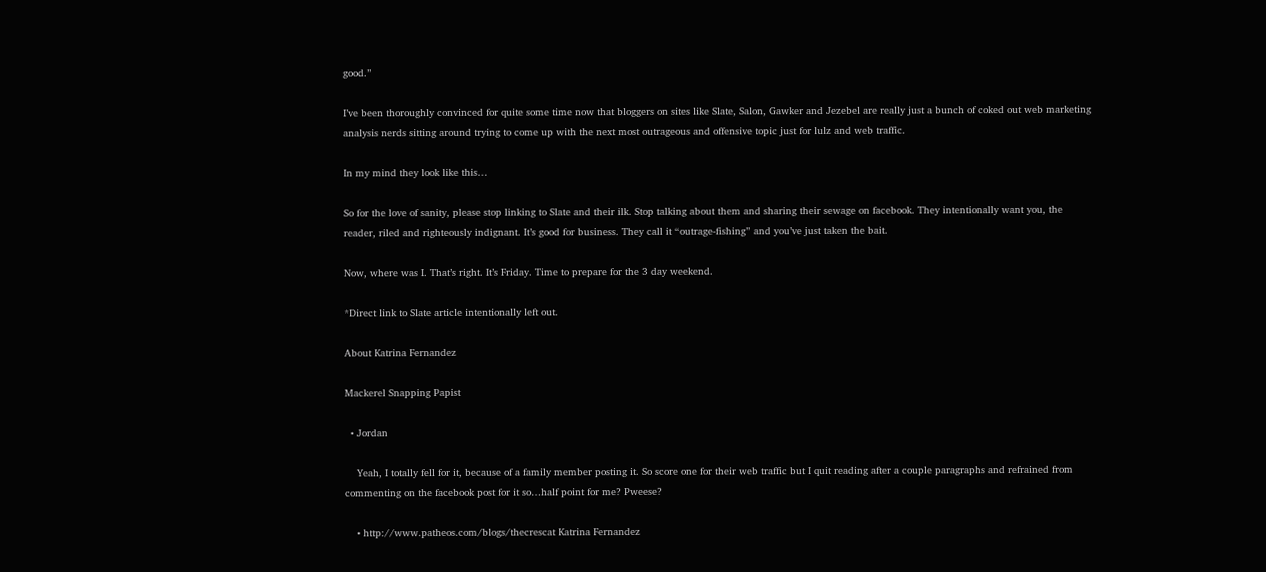good.”

I’ve been thoroughly convinced for quite some time now that bloggers on sites like Slate, Salon, Gawker and Jezebel are really just a bunch of coked out web marketing analysis nerds sitting around trying to come up with the next most outrageous and offensive topic just for lulz and web traffic.

In my mind they look like this…

So for the love of sanity, please stop linking to Slate and their ilk. Stop talking about them and sharing their sewage on facebook. They intentionally want you, the reader, riled and righteously indignant. It’s good for business. They call it “outrage-fishing” and you’ve just taken the bait.

Now, where was I. That’s right. It’s Friday. Time to prepare for the 3 day weekend.

*Direct link to Slate article intentionally left out.

About Katrina Fernandez

Mackerel Snapping Papist

  • Jordan

    Yeah, I totally fell for it, because of a family member posting it. So score one for their web traffic but I quit reading after a couple paragraphs and refrained from commenting on the facebook post for it so…half point for me? Pweese?

    • http://www.patheos.com/blogs/thecrescat Katrina Fernandez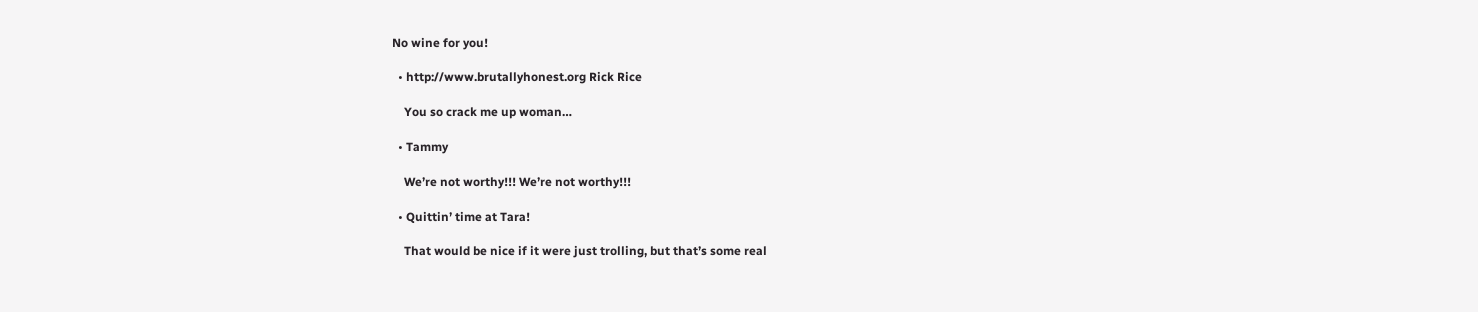No wine for you!

  • http://www.brutallyhonest.org Rick Rice

    You so crack me up woman…

  • Tammy

    We’re not worthy!!! We’re not worthy!!!

  • Quittin’ time at Tara!

    That would be nice if it were just trolling, but that’s some real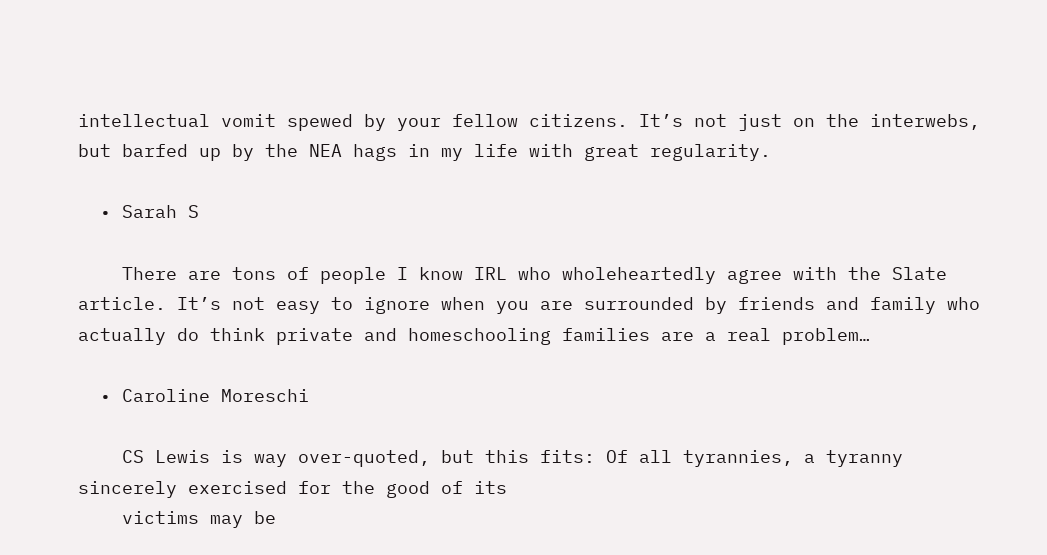intellectual vomit spewed by your fellow citizens. It’s not just on the interwebs, but barfed up by the NEA hags in my life with great regularity.

  • Sarah S

    There are tons of people I know IRL who wholeheartedly agree with the Slate article. It’s not easy to ignore when you are surrounded by friends and family who actually do think private and homeschooling families are a real problem…

  • Caroline Moreschi

    CS Lewis is way over-quoted, but this fits: Of all tyrannies, a tyranny sincerely exercised for the good of its
    victims may be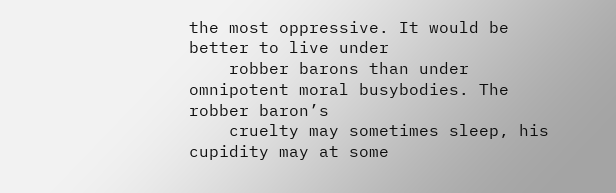the most oppressive. It would be better to live under
    robber barons than under omnipotent moral busybodies. The robber baron’s
    cruelty may sometimes sleep, his cupidity may at some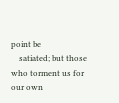point be
    satiated; but those who torment us for our own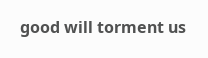good will torment us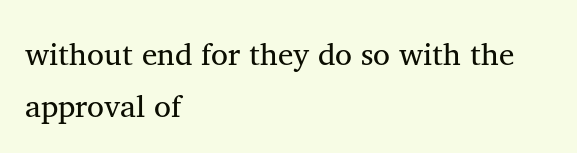without end for they do so with the approval of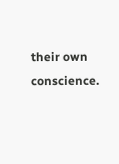their own conscience.